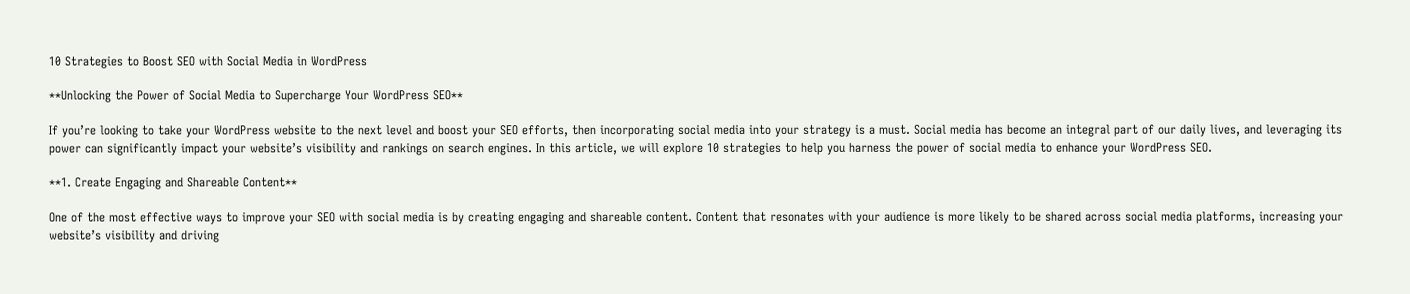10 Strategies to Boost SEO with Social Media in WordPress

**Unlocking the Power of Social Media to Supercharge Your WordPress SEO**

If you’re looking to take your WordPress website to the next level and boost your SEO efforts, then incorporating social media into your strategy is a must. Social media has become an integral part of our daily lives, and leveraging its power can significantly impact your website’s visibility and rankings on search engines. In this article, we will explore 10 strategies to help you harness the power of social media to enhance your WordPress SEO.

**1. Create Engaging and Shareable Content**

One of the most effective ways to improve your SEO with social media is by creating engaging and shareable content. Content that resonates with your audience is more likely to be shared across social media platforms, increasing your website’s visibility and driving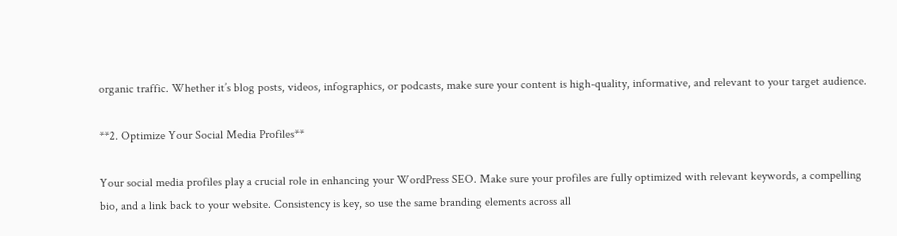organic traffic. Whether it’s blog posts, videos, infographics, or podcasts, make sure your content is high-quality, informative, and relevant to your target audience.

**2. Optimize Your Social Media Profiles**

Your social media profiles play a crucial role in enhancing your WordPress SEO. Make sure your profiles are fully optimized with relevant keywords, a compelling bio, and a link back to your website. Consistency is key, so use the same branding elements across all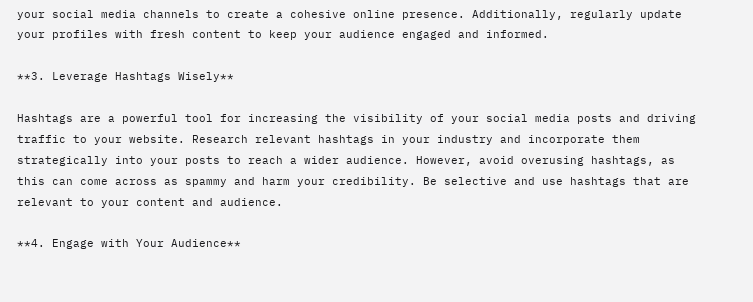your social media channels to create a cohesive online presence. Additionally, regularly update your profiles with fresh content to keep your audience engaged and informed.

**3. Leverage Hashtags Wisely**

Hashtags are a powerful tool for increasing the visibility of your social media posts and driving traffic to your website. Research relevant hashtags in your industry and incorporate them strategically into your posts to reach a wider audience. However, avoid overusing hashtags, as this can come across as spammy and harm your credibility. Be selective and use hashtags that are relevant to your content and audience.

**4. Engage with Your Audience**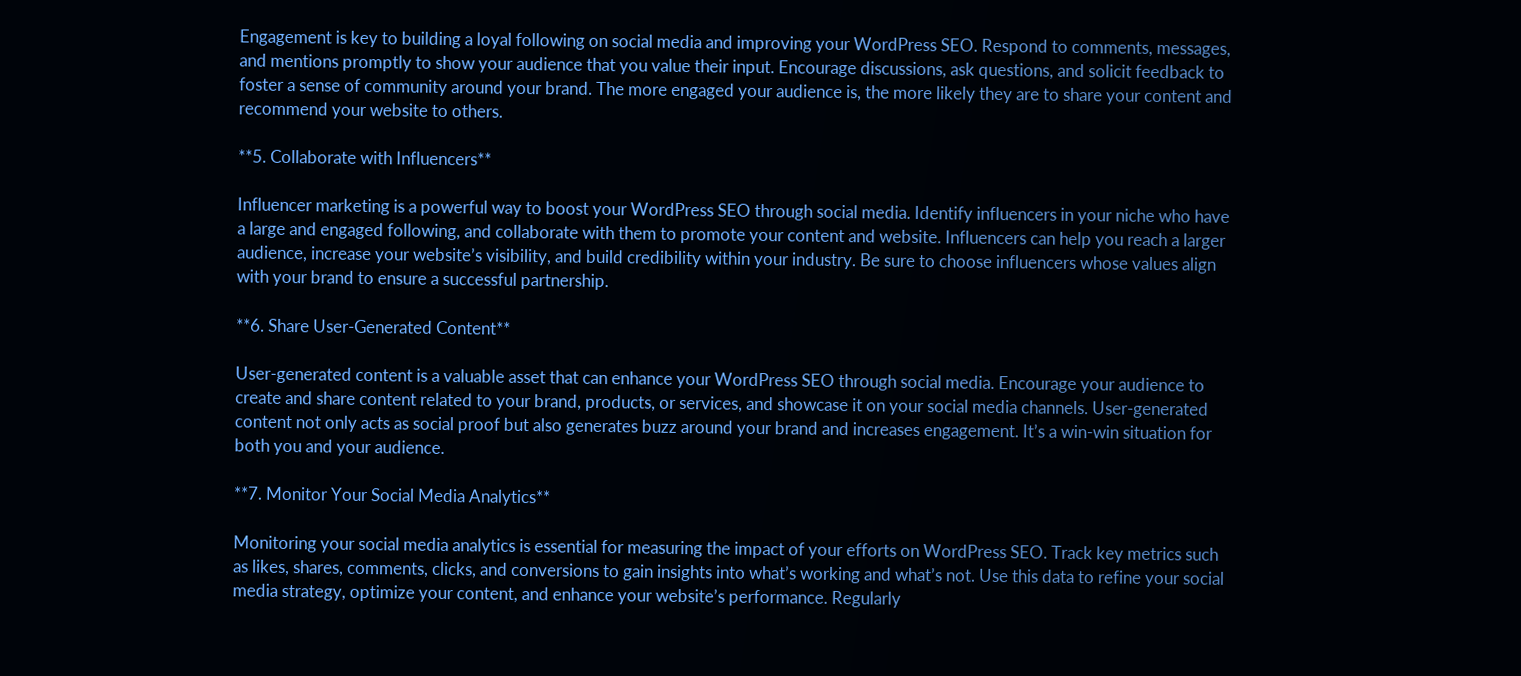Engagement is key to building a loyal following on social media and improving your WordPress SEO. Respond to comments, messages, and mentions promptly to show your audience that you value their input. Encourage discussions, ask questions, and solicit feedback to foster a sense of community around your brand. The more engaged your audience is, the more likely they are to share your content and recommend your website to others.

**5. Collaborate with Influencers**

Influencer marketing is a powerful way to boost your WordPress SEO through social media. Identify influencers in your niche who have a large and engaged following, and collaborate with them to promote your content and website. Influencers can help you reach a larger audience, increase your website’s visibility, and build credibility within your industry. Be sure to choose influencers whose values align with your brand to ensure a successful partnership.

**6. Share User-Generated Content**

User-generated content is a valuable asset that can enhance your WordPress SEO through social media. Encourage your audience to create and share content related to your brand, products, or services, and showcase it on your social media channels. User-generated content not only acts as social proof but also generates buzz around your brand and increases engagement. It’s a win-win situation for both you and your audience.

**7. Monitor Your Social Media Analytics**

Monitoring your social media analytics is essential for measuring the impact of your efforts on WordPress SEO. Track key metrics such as likes, shares, comments, clicks, and conversions to gain insights into what’s working and what’s not. Use this data to refine your social media strategy, optimize your content, and enhance your website’s performance. Regularly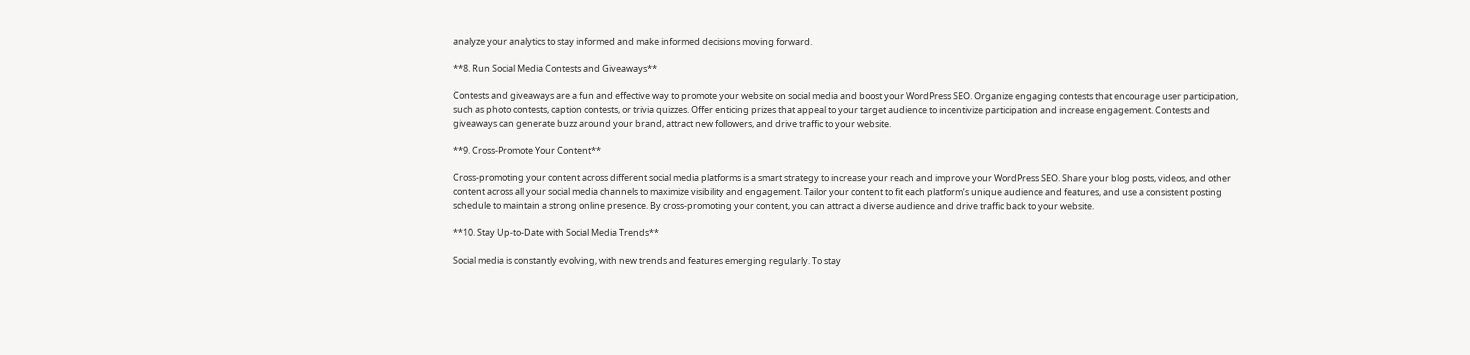analyze your analytics to stay informed and make informed decisions moving forward.

**8. Run Social Media Contests and Giveaways**

Contests and giveaways are a fun and effective way to promote your website on social media and boost your WordPress SEO. Organize engaging contests that encourage user participation, such as photo contests, caption contests, or trivia quizzes. Offer enticing prizes that appeal to your target audience to incentivize participation and increase engagement. Contests and giveaways can generate buzz around your brand, attract new followers, and drive traffic to your website.

**9. Cross-Promote Your Content**

Cross-promoting your content across different social media platforms is a smart strategy to increase your reach and improve your WordPress SEO. Share your blog posts, videos, and other content across all your social media channels to maximize visibility and engagement. Tailor your content to fit each platform’s unique audience and features, and use a consistent posting schedule to maintain a strong online presence. By cross-promoting your content, you can attract a diverse audience and drive traffic back to your website.

**10. Stay Up-to-Date with Social Media Trends**

Social media is constantly evolving, with new trends and features emerging regularly. To stay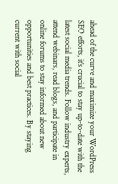ahead of the curve and maximize your WordPress SEO efforts, it’s crucial to stay up-to-date with the latest social media trends. Follow industry experts, attend webinars, read blogs, and participate in online forums to stay informed about new opportunities and best practices. By staying current with social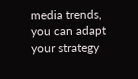media trends, you can adapt your strategy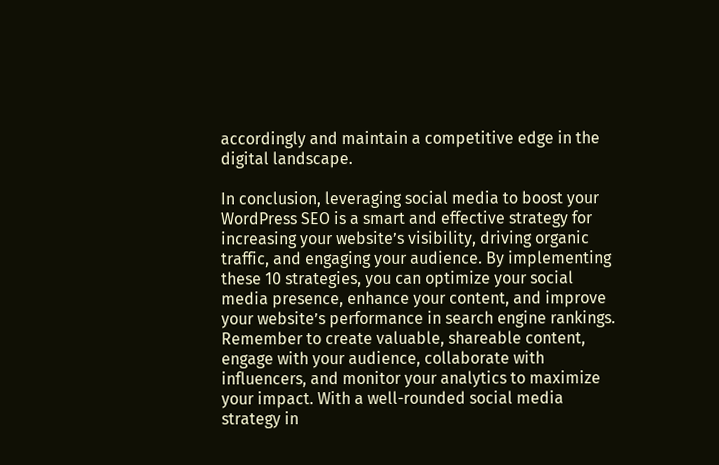accordingly and maintain a competitive edge in the digital landscape.

In conclusion, leveraging social media to boost your WordPress SEO is a smart and effective strategy for increasing your website’s visibility, driving organic traffic, and engaging your audience. By implementing these 10 strategies, you can optimize your social media presence, enhance your content, and improve your website’s performance in search engine rankings. Remember to create valuable, shareable content, engage with your audience, collaborate with influencers, and monitor your analytics to maximize your impact. With a well-rounded social media strategy in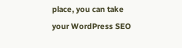place, you can take your WordPress SEO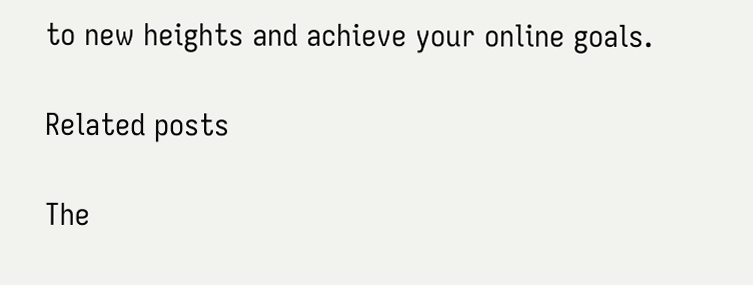to new heights and achieve your online goals.

Related posts

The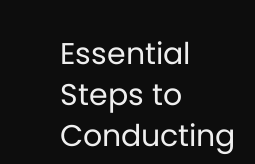Essential Steps to Conducting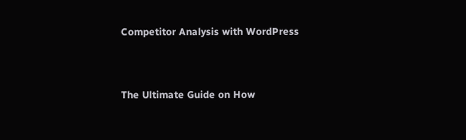Competitor Analysis with WordPress


The Ultimate Guide on How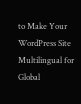to Make Your WordPress Site Multilingual for Global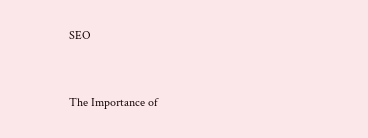SEO


The Importance of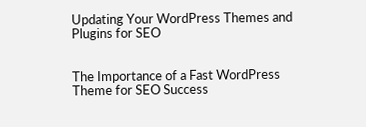Updating Your WordPress Themes and Plugins for SEO


The Importance of a Fast WordPress Theme for SEO Success